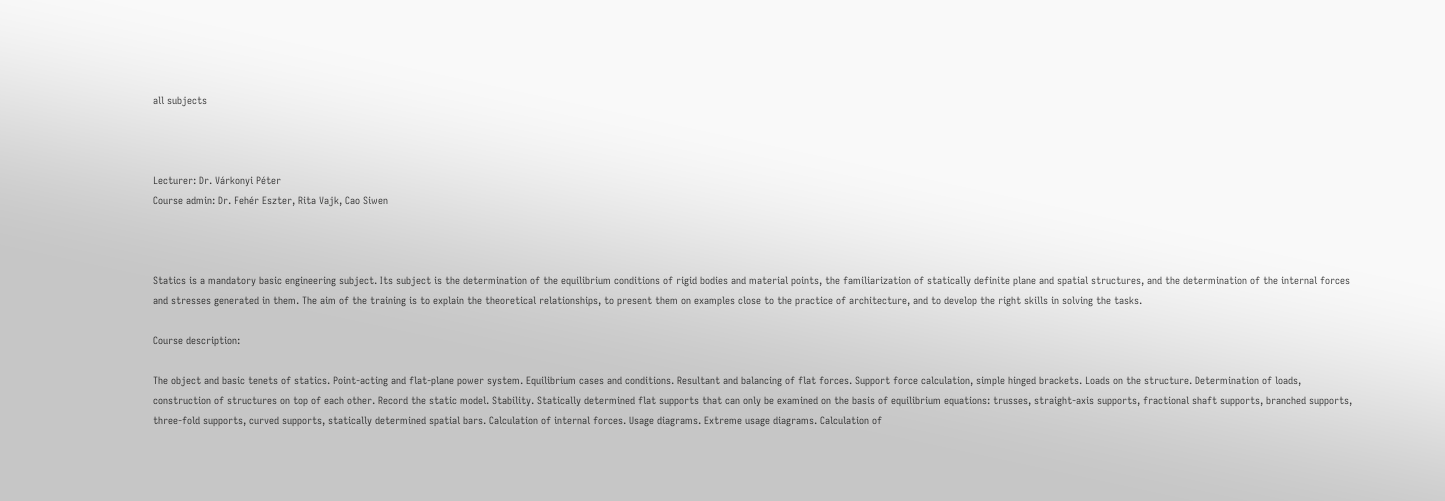all subjects



Lecturer: Dr. Várkonyi Péter
Course admin: Dr. Fehér Eszter, Rita Vajk, Cao Siwen



Statics is a mandatory basic engineering subject. Its subject is the determination of the equilibrium conditions of rigid bodies and material points, the familiarization of statically definite plane and spatial structures, and the determination of the internal forces and stresses generated in them. The aim of the training is to explain the theoretical relationships, to present them on examples close to the practice of architecture, and to develop the right skills in solving the tasks.

Course description:

The object and basic tenets of statics. Point-acting and flat-plane power system. Equilibrium cases and conditions. Resultant and balancing of flat forces. Support force calculation, simple hinged brackets. Loads on the structure. Determination of loads, construction of structures on top of each other. Record the static model. Stability. Statically determined flat supports that can only be examined on the basis of equilibrium equations: trusses, straight-axis supports, fractional shaft supports, branched supports, three-fold supports, curved supports, statically determined spatial bars. Calculation of internal forces. Usage diagrams. Extreme usage diagrams. Calculation of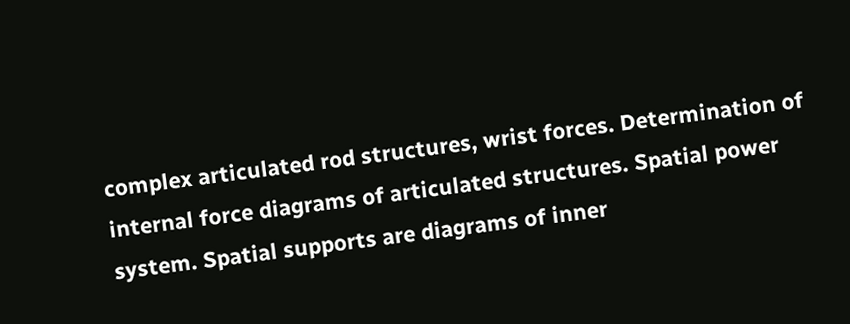complex articulated rod structures, wrist forces. Determination of internal force diagrams of articulated structures. Spatial power system. Spatial supports are diagrams of inner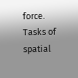force. Tasks of spatial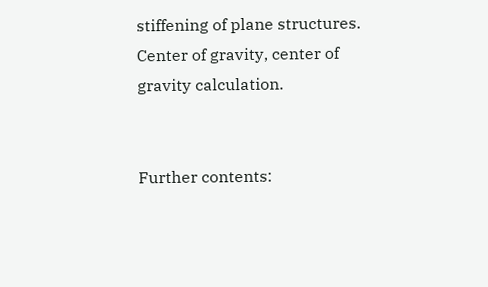stiffening of plane structures. Center of gravity, center of gravity calculation.


Further contents: